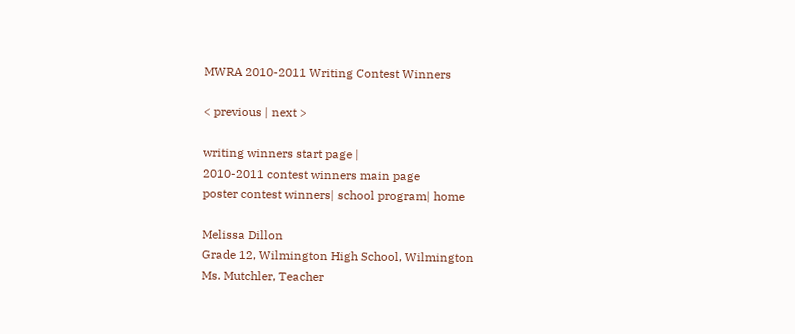MWRA 2010-2011 Writing Contest Winners

< previous | next >

writing winners start page |
2010-2011 contest winners main page
poster contest winners| school program| home

Melissa Dillon
Grade 12, Wilmington High School, Wilmington
Ms. Mutchler, Teacher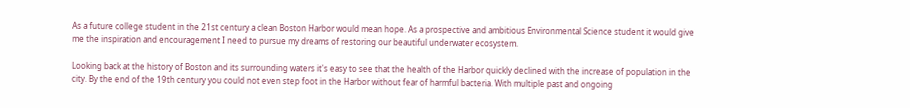As a future college student in the 21st century a clean Boston Harbor would mean hope. As a prospective and ambitious Environmental Science student it would give me the inspiration and encouragement I need to pursue my dreams of restoring our beautiful underwater ecosystem.

Looking back at the history of Boston and its surrounding waters it's easy to see that the health of the Harbor quickly declined with the increase of population in the city. By the end of the 19th century you could not even step foot in the Harbor without fear of harmful bacteria. With multiple past and ongoing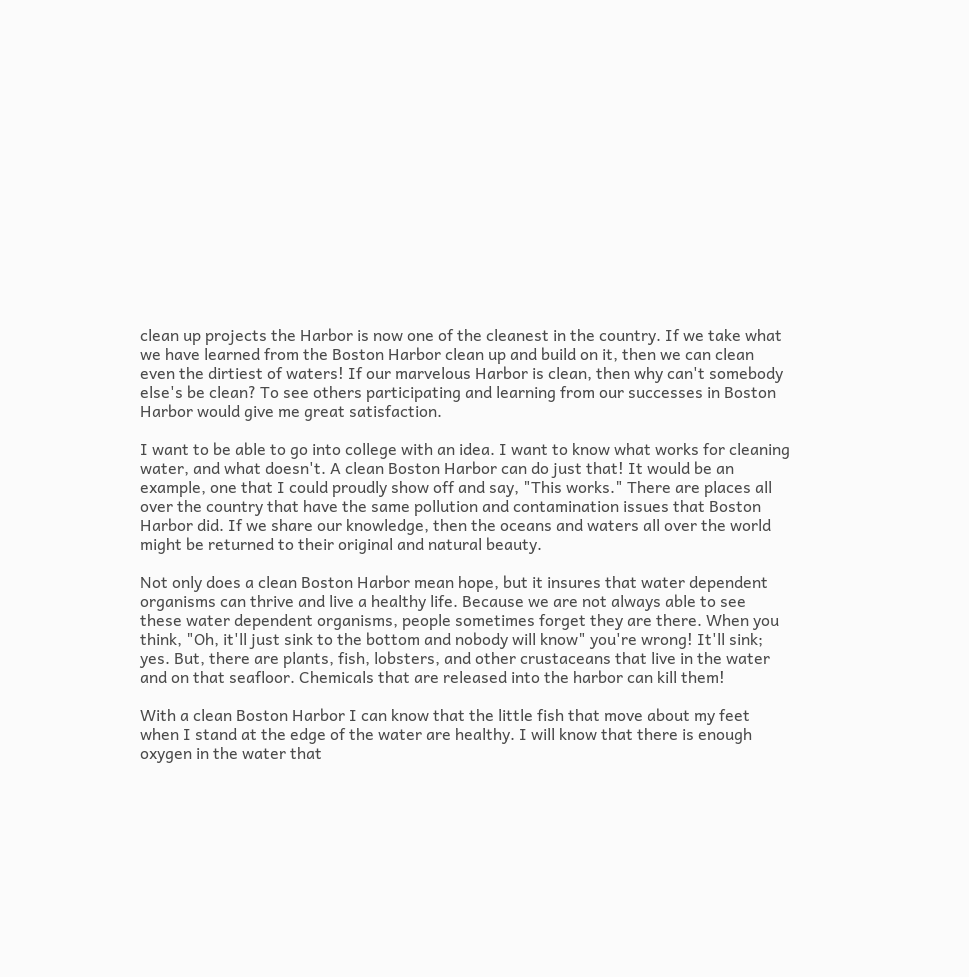clean up projects the Harbor is now one of the cleanest in the country. If we take what we have learned from the Boston Harbor clean up and build on it, then we can clean even the dirtiest of waters! If our marvelous Harbor is clean, then why can't somebody else's be clean? To see others participating and learning from our successes in Boston Harbor would give me great satisfaction.

I want to be able to go into college with an idea. I want to know what works for cleaning water, and what doesn't. A clean Boston Harbor can do just that! It would be an example, one that I could proudly show off and say, "This works." There are places all over the country that have the same pollution and contamination issues that Boston Harbor did. If we share our knowledge, then the oceans and waters all over the world might be returned to their original and natural beauty.

Not only does a clean Boston Harbor mean hope, but it insures that water dependent organisms can thrive and live a healthy life. Because we are not always able to see these water dependent organisms, people sometimes forget they are there. When you think, "Oh, it'll just sink to the bottom and nobody will know" you're wrong! It'll sink; yes. But, there are plants, fish, lobsters, and other crustaceans that live in the water and on that seafloor. Chemicals that are released into the harbor can kill them!

With a clean Boston Harbor I can know that the little fish that move about my feet when I stand at the edge of the water are healthy. I will know that there is enough oxygen in the water that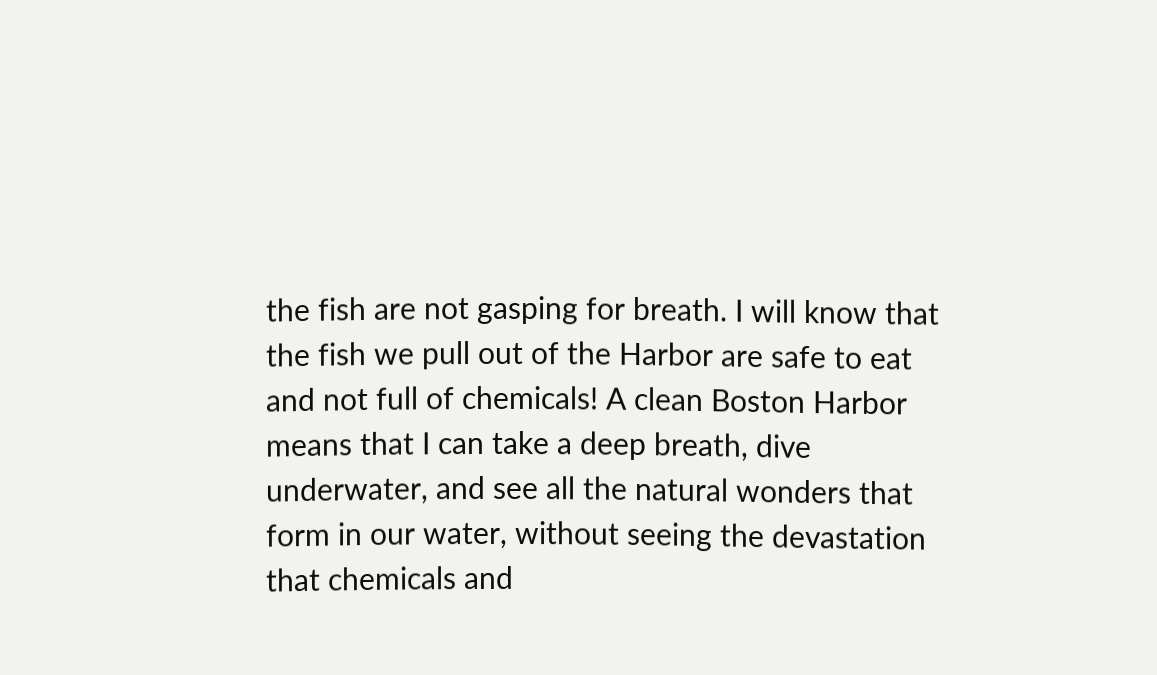the fish are not gasping for breath. I will know that the fish we pull out of the Harbor are safe to eat and not full of chemicals! A clean Boston Harbor means that I can take a deep breath, dive underwater, and see all the natural wonders that form in our water, without seeing the devastation that chemicals and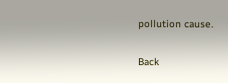pollution cause.

Back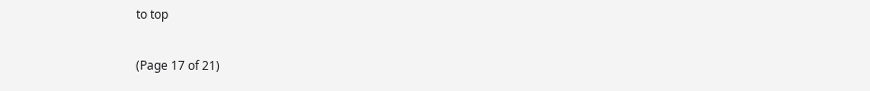to top

(Page 17 of 21)